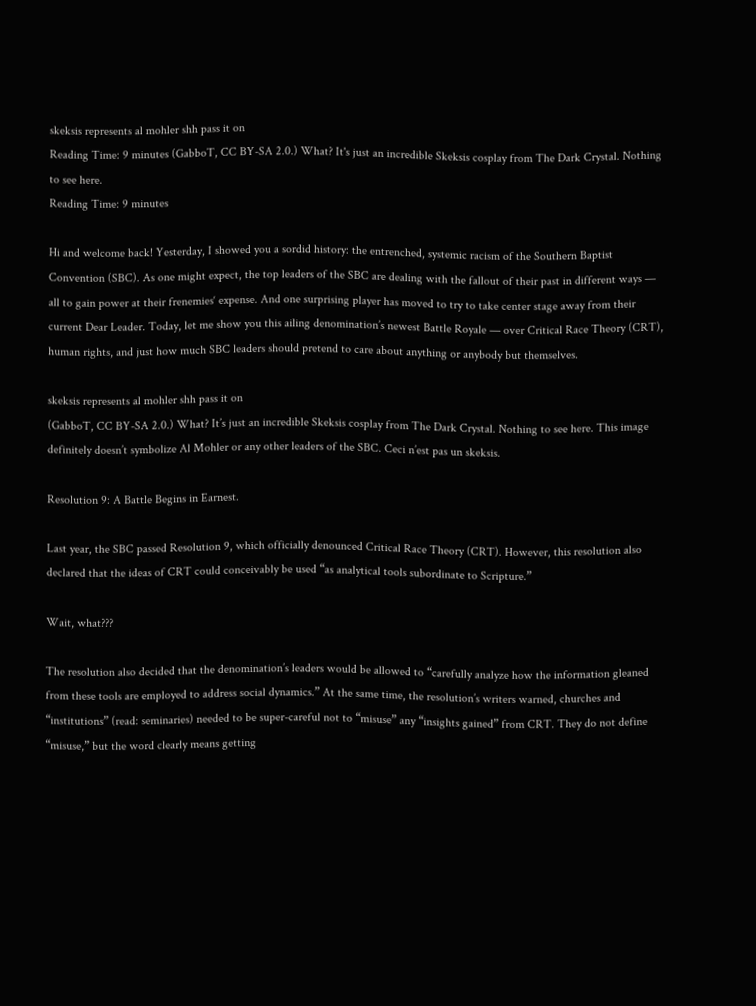skeksis represents al mohler shh pass it on
Reading Time: 9 minutes (GabboT, CC BY-SA 2.0.) What? It's just an incredible Skeksis cosplay from The Dark Crystal. Nothing to see here.
Reading Time: 9 minutes

Hi and welcome back! Yesterday, I showed you a sordid history: the entrenched, systemic racism of the Southern Baptist Convention (SBC). As one might expect, the top leaders of the SBC are dealing with the fallout of their past in different ways — all to gain power at their frenemies‘ expense. And one surprising player has moved to try to take center stage away from their current Dear Leader. Today, let me show you this ailing denomination’s newest Battle Royale — over Critical Race Theory (CRT), human rights, and just how much SBC leaders should pretend to care about anything or anybody but themselves.

skeksis represents al mohler shh pass it on
(GabboT, CC BY-SA 2.0.) What? It’s just an incredible Skeksis cosplay from The Dark Crystal. Nothing to see here. This image definitely doesn’t symbolize Al Mohler or any other leaders of the SBC. Ceci n’est pas un skeksis.

Resolution 9: A Battle Begins in Earnest.

Last year, the SBC passed Resolution 9, which officially denounced Critical Race Theory (CRT). However, this resolution also declared that the ideas of CRT could conceivably be used “as analytical tools subordinate to Scripture.”

Wait, what???

The resolution also decided that the denomination’s leaders would be allowed to “carefully analyze how the information gleaned from these tools are employed to address social dynamics.” At the same time, the resolution’s writers warned, churches and “institutions” (read: seminaries) needed to be super-careful not to “misuse” any “insights gained” from CRT. They do not define “misuse,” but the word clearly means getting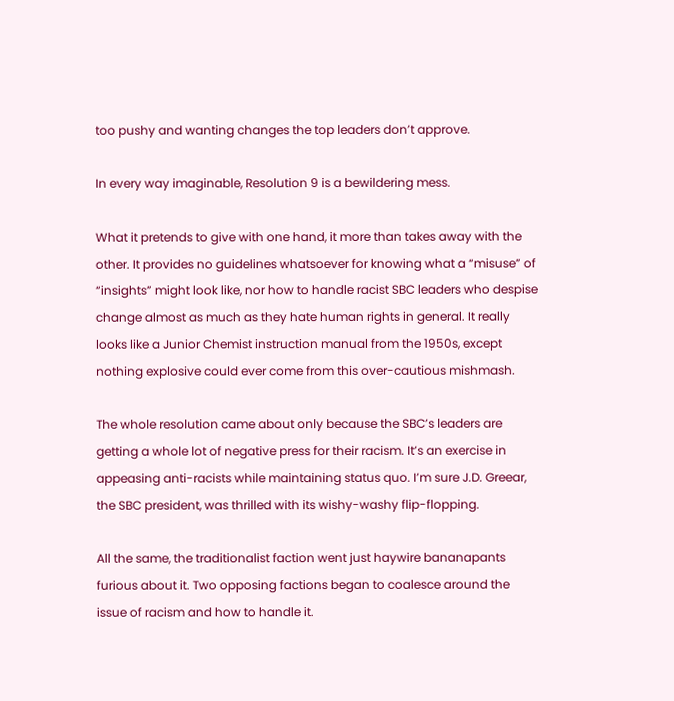too pushy and wanting changes the top leaders don’t approve.

In every way imaginable, Resolution 9 is a bewildering mess.

What it pretends to give with one hand, it more than takes away with the other. It provides no guidelines whatsoever for knowing what a “misuse” of “insights” might look like, nor how to handle racist SBC leaders who despise change almost as much as they hate human rights in general. It really looks like a Junior Chemist instruction manual from the 1950s, except nothing explosive could ever come from this over-cautious mishmash.

The whole resolution came about only because the SBC’s leaders are getting a whole lot of negative press for their racism. It’s an exercise in appeasing anti-racists while maintaining status quo. I’m sure J.D. Greear, the SBC president, was thrilled with its wishy-washy flip-flopping.

All the same, the traditionalist faction went just haywire bananapants furious about it. Two opposing factions began to coalesce around the issue of racism and how to handle it.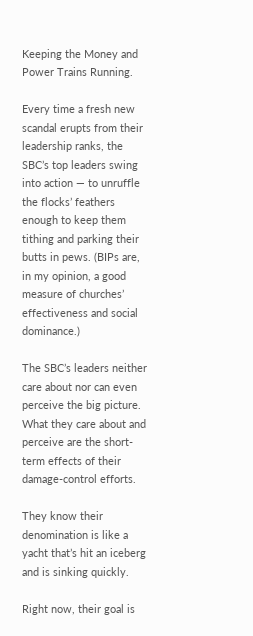Keeping the Money and Power Trains Running.

Every time a fresh new scandal erupts from their leadership ranks, the SBC’s top leaders swing into action — to unruffle the flocks’ feathers enough to keep them tithing and parking their butts in pews. (BIPs are, in my opinion, a good measure of churches’ effectiveness and social dominance.)

The SBC’s leaders neither care about nor can even perceive the big picture. What they care about and perceive are the short-term effects of their damage-control efforts.

They know their denomination is like a yacht that’s hit an iceberg and is sinking quickly.

Right now, their goal is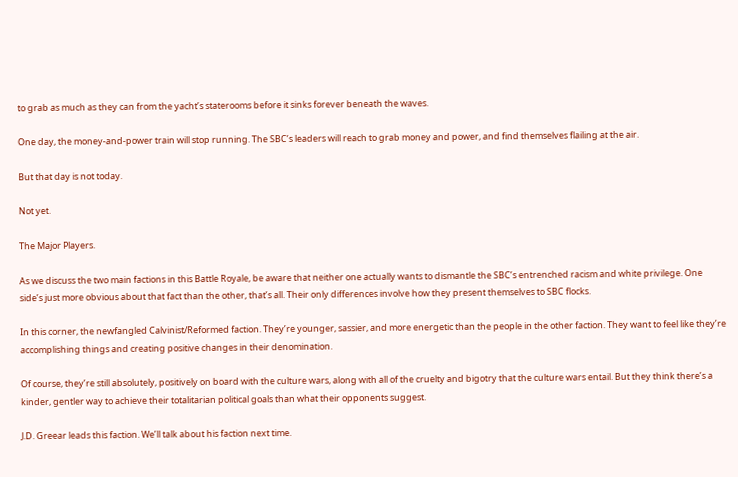to grab as much as they can from the yacht’s staterooms before it sinks forever beneath the waves.

One day, the money-and-power train will stop running. The SBC’s leaders will reach to grab money and power, and find themselves flailing at the air.

But that day is not today.

Not yet.

The Major Players.

As we discuss the two main factions in this Battle Royale, be aware that neither one actually wants to dismantle the SBC’s entrenched racism and white privilege. One side’s just more obvious about that fact than the other, that’s all. Their only differences involve how they present themselves to SBC flocks.

In this corner, the newfangled Calvinist/Reformed faction. They’re younger, sassier, and more energetic than the people in the other faction. They want to feel like they’re accomplishing things and creating positive changes in their denomination.

Of course, they’re still absolutely, positively on board with the culture wars, along with all of the cruelty and bigotry that the culture wars entail. But they think there’s a kinder, gentler way to achieve their totalitarian political goals than what their opponents suggest.

J.D. Greear leads this faction. We’ll talk about his faction next time.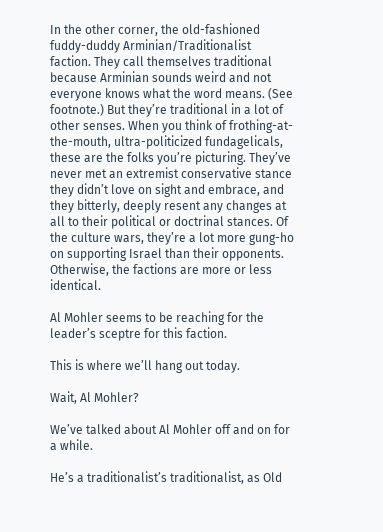In the other corner, the old-fashioned fuddy-duddy Arminian/Traditionalist faction. They call themselves traditional because Arminian sounds weird and not everyone knows what the word means. (See footnote.) But they’re traditional in a lot of other senses. When you think of frothing-at-the-mouth, ultra-politicized fundagelicals, these are the folks you’re picturing. They’ve never met an extremist conservative stance they didn’t love on sight and embrace, and they bitterly, deeply resent any changes at all to their political or doctrinal stances. Of the culture wars, they’re a lot more gung-ho on supporting Israel than their opponents. Otherwise, the factions are more or less identical.

Al Mohler seems to be reaching for the leader’s sceptre for this faction.

This is where we’ll hang out today.

Wait, Al Mohler?

We’ve talked about Al Mohler off and on for a while.

He’s a traditionalist’s traditionalist, as Old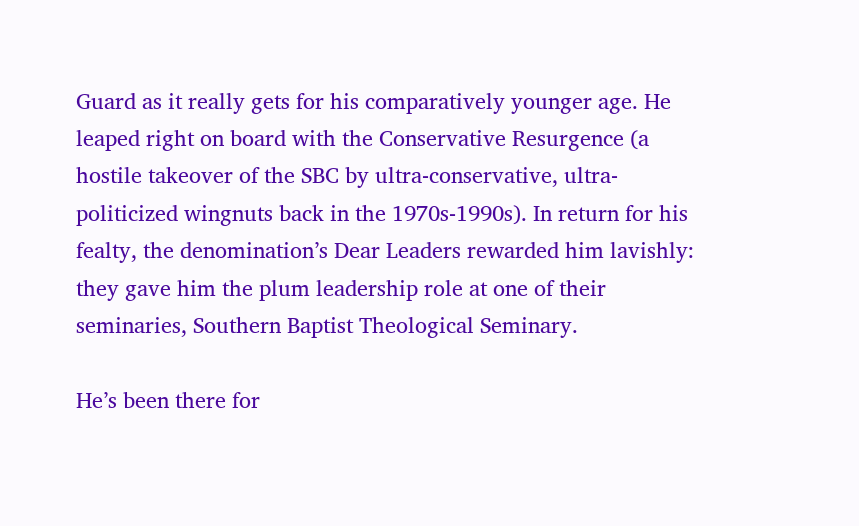Guard as it really gets for his comparatively younger age. He leaped right on board with the Conservative Resurgence (a hostile takeover of the SBC by ultra-conservative, ultra-politicized wingnuts back in the 1970s-1990s). In return for his fealty, the denomination’s Dear Leaders rewarded him lavishly: they gave him the plum leadership role at one of their seminaries, Southern Baptist Theological Seminary.

He’s been there for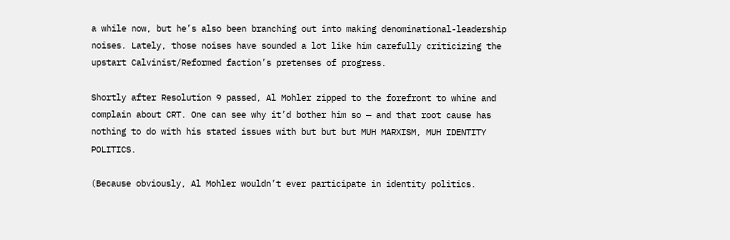a while now, but he’s also been branching out into making denominational-leadership noises. Lately, those noises have sounded a lot like him carefully criticizing the upstart Calvinist/Reformed faction’s pretenses of progress.

Shortly after Resolution 9 passed, Al Mohler zipped to the forefront to whine and complain about CRT. One can see why it’d bother him so — and that root cause has nothing to do with his stated issues with but but but MUH MARXISM, MUH IDENTITY POLITICS.

(Because obviously, Al Mohler wouldn’t ever participate in identity politics.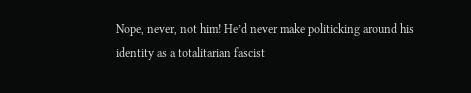Nope, never, not him! He’d never make politicking around his identity as a totalitarian fascist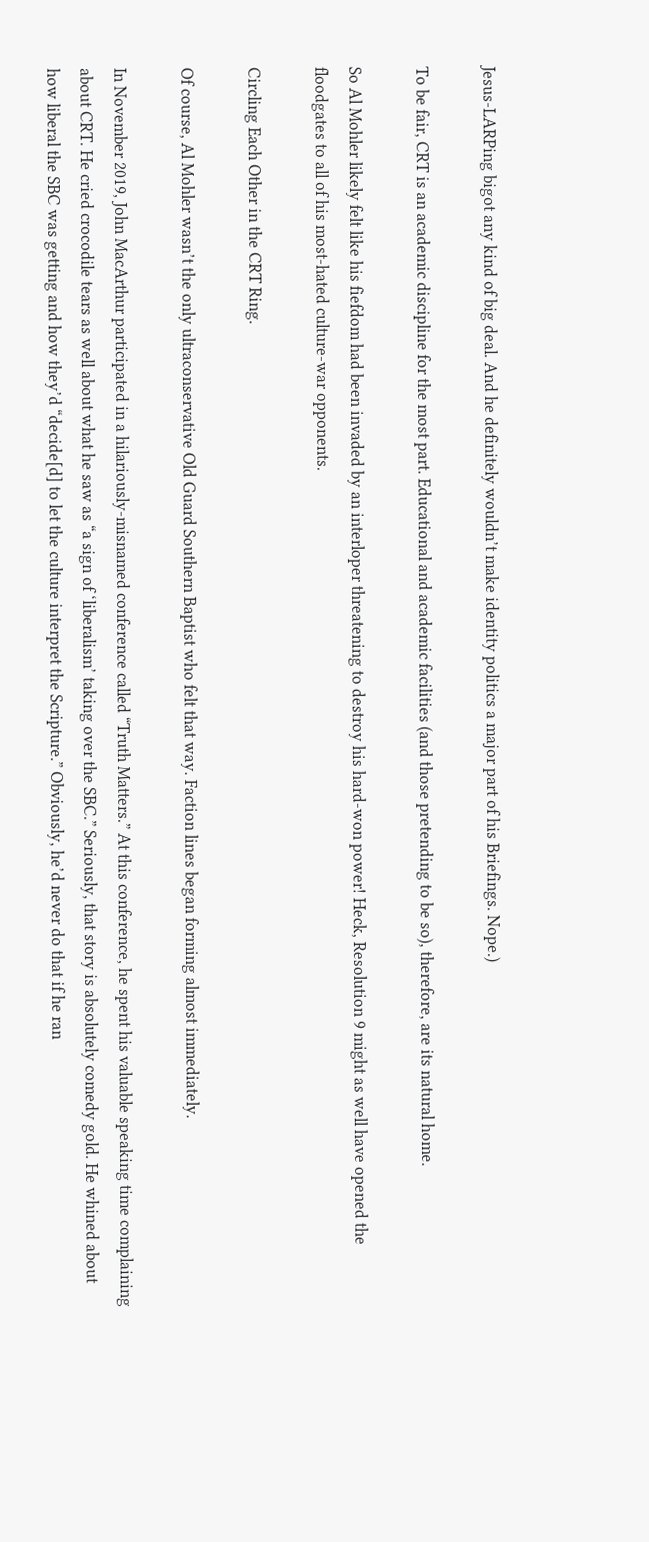Jesus-LARPing bigot any kind of big deal. And he definitely wouldn’t make identity politics a major part of his Briefings. Nope.)

To be fair, CRT is an academic discipline for the most part. Educational and academic facilities (and those pretending to be so), therefore, are its natural home.

So Al Mohler likely felt like his fiefdom had been invaded by an interloper threatening to destroy his hard-won power! Heck, Resolution 9 might as well have opened the floodgates to all of his most-hated culture-war opponents.

Circling Each Other in the CRT Ring.

Of course, Al Mohler wasn’t the only ultraconservative Old Guard Southern Baptist who felt that way. Faction lines began forming almost immediately.

In November 2019, John MacArthur participated in a hilariously-misnamed conference called “Truth Matters.” At this conference, he spent his valuable speaking time complaining about CRT. He cried crocodile tears as well about what he saw as “a sign of ‘liberalism’ taking over the SBC.” Seriously, that story is absolutely comedy gold. He whined about how liberal the SBC was getting and how they’d “decide[d] to let the culture interpret the Scripture.” Obviously, he’d never do that if he ran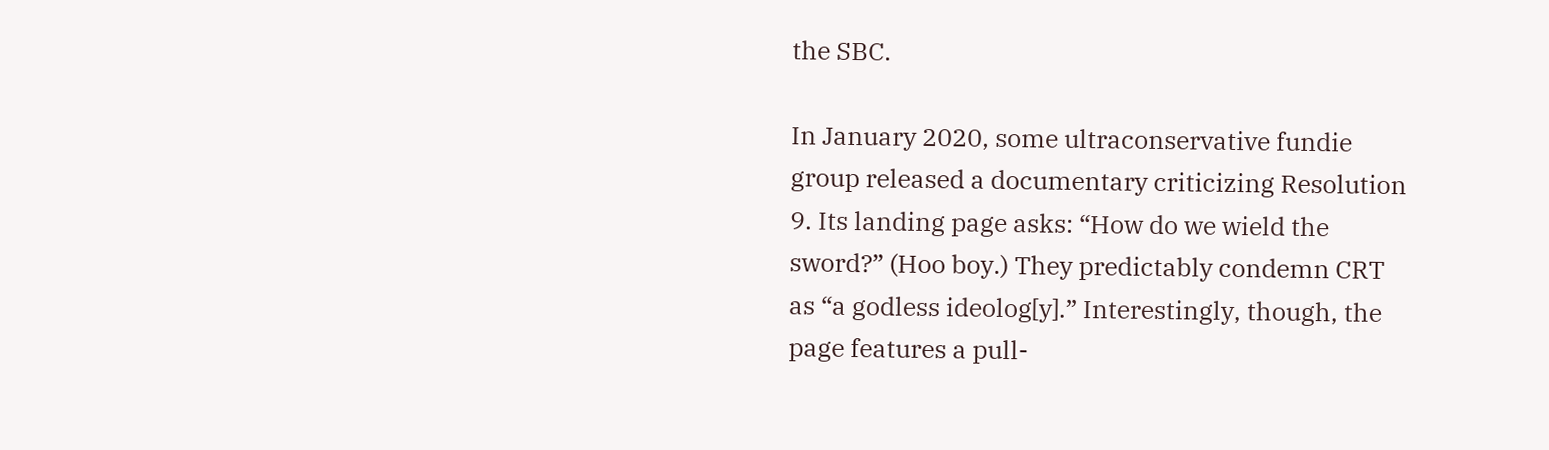the SBC.

In January 2020, some ultraconservative fundie group released a documentary criticizing Resolution 9. Its landing page asks: “How do we wield the sword?” (Hoo boy.) They predictably condemn CRT as “a godless ideolog[y].” Interestingly, though, the page features a pull-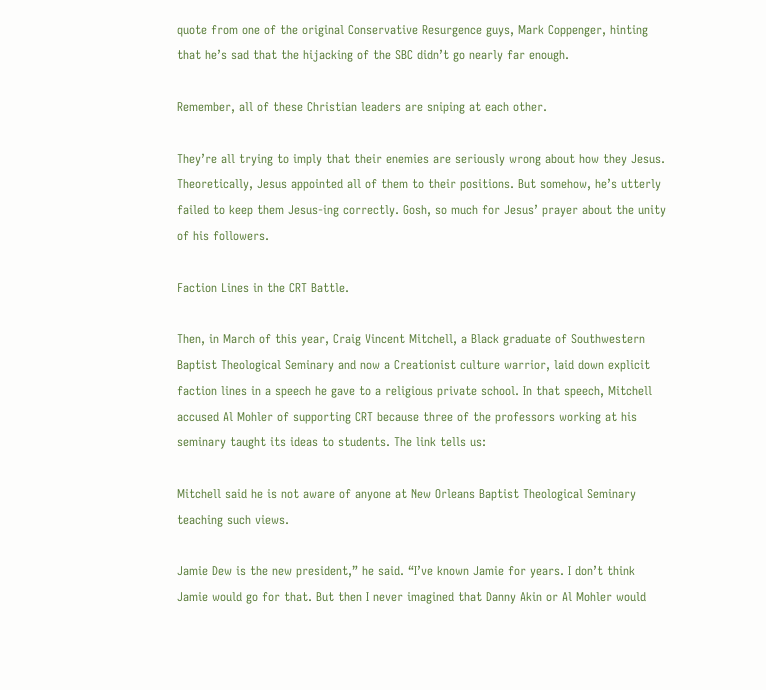quote from one of the original Conservative Resurgence guys, Mark Coppenger, hinting that he’s sad that the hijacking of the SBC didn’t go nearly far enough.

Remember, all of these Christian leaders are sniping at each other.

They’re all trying to imply that their enemies are seriously wrong about how they Jesus. Theoretically, Jesus appointed all of them to their positions. But somehow, he’s utterly failed to keep them Jesus-ing correctly. Gosh, so much for Jesus’ prayer about the unity of his followers.

Faction Lines in the CRT Battle.

Then, in March of this year, Craig Vincent Mitchell, a Black graduate of Southwestern Baptist Theological Seminary and now a Creationist culture warrior, laid down explicit faction lines in a speech he gave to a religious private school. In that speech, Mitchell accused Al Mohler of supporting CRT because three of the professors working at his seminary taught its ideas to students. The link tells us:

Mitchell said he is not aware of anyone at New Orleans Baptist Theological Seminary teaching such views.

Jamie Dew is the new president,” he said. “I’ve known Jamie for years. I don’t think Jamie would go for that. But then I never imagined that Danny Akin or Al Mohler would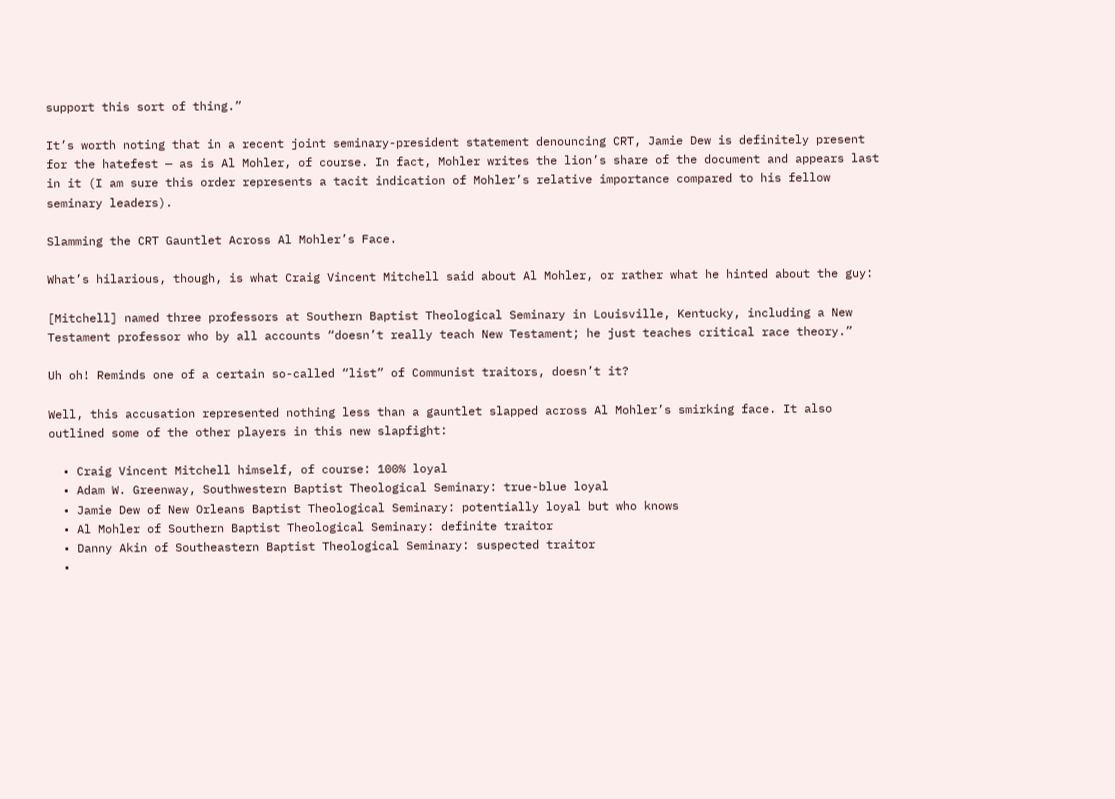support this sort of thing.”

It’s worth noting that in a recent joint seminary-president statement denouncing CRT, Jamie Dew is definitely present for the hatefest — as is Al Mohler, of course. In fact, Mohler writes the lion’s share of the document and appears last in it (I am sure this order represents a tacit indication of Mohler’s relative importance compared to his fellow seminary leaders).

Slamming the CRT Gauntlet Across Al Mohler’s Face.

What’s hilarious, though, is what Craig Vincent Mitchell said about Al Mohler, or rather what he hinted about the guy:

[Mitchell] named three professors at Southern Baptist Theological Seminary in Louisville, Kentucky, including a New Testament professor who by all accounts “doesn’t really teach New Testament; he just teaches critical race theory.”

Uh oh! Reminds one of a certain so-called “list” of Communist traitors, doesn’t it?

Well, this accusation represented nothing less than a gauntlet slapped across Al Mohler’s smirking face. It also outlined some of the other players in this new slapfight:

  • Craig Vincent Mitchell himself, of course: 100% loyal
  • Adam W. Greenway, Southwestern Baptist Theological Seminary: true-blue loyal
  • Jamie Dew of New Orleans Baptist Theological Seminary: potentially loyal but who knows
  • Al Mohler of Southern Baptist Theological Seminary: definite traitor
  • Danny Akin of Southeastern Baptist Theological Seminary: suspected traitor
  •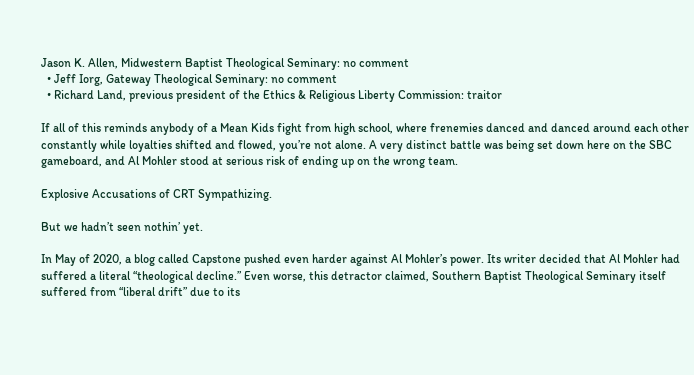Jason K. Allen, Midwestern Baptist Theological Seminary: no comment
  • Jeff Iorg, Gateway Theological Seminary: no comment
  • Richard Land, previous president of the Ethics & Religious Liberty Commission: traitor

If all of this reminds anybody of a Mean Kids fight from high school, where frenemies danced and danced around each other constantly while loyalties shifted and flowed, you’re not alone. A very distinct battle was being set down here on the SBC gameboard, and Al Mohler stood at serious risk of ending up on the wrong team.

Explosive Accusations of CRT Sympathizing.

But we hadn’t seen nothin’ yet.

In May of 2020, a blog called Capstone pushed even harder against Al Mohler’s power. Its writer decided that Al Mohler had suffered a literal “theological decline.” Even worse, this detractor claimed, Southern Baptist Theological Seminary itself suffered from “liberal drift” due to its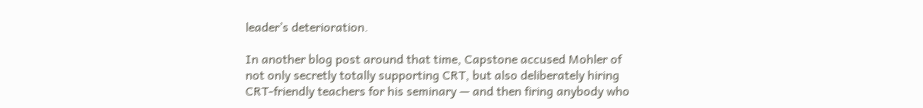leader’s deterioration.

In another blog post around that time, Capstone accused Mohler of not only secretly totally supporting CRT, but also deliberately hiring CRT-friendly teachers for his seminary — and then firing anybody who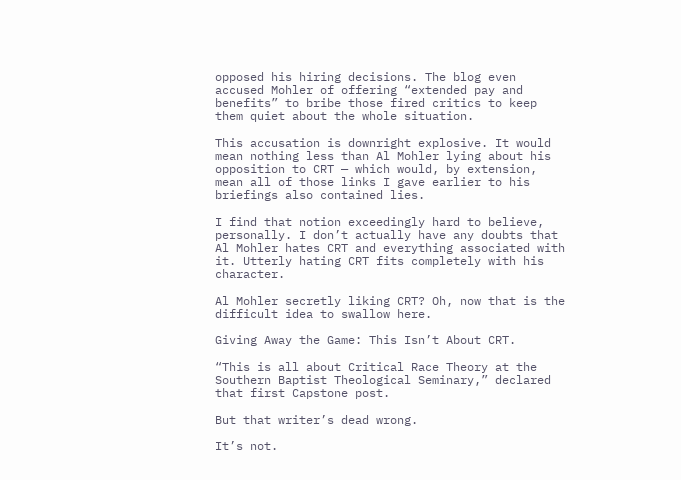opposed his hiring decisions. The blog even accused Mohler of offering “extended pay and benefits” to bribe those fired critics to keep them quiet about the whole situation.

This accusation is downright explosive. It would mean nothing less than Al Mohler lying about his opposition to CRT — which would, by extension, mean all of those links I gave earlier to his briefings also contained lies.

I find that notion exceedingly hard to believe, personally. I don’t actually have any doubts that Al Mohler hates CRT and everything associated with it. Utterly hating CRT fits completely with his character.

Al Mohler secretly liking CRT? Oh, now that is the difficult idea to swallow here.

Giving Away the Game: This Isn’t About CRT.

“This is all about Critical Race Theory at the Southern Baptist Theological Seminary,” declared that first Capstone post.

But that writer’s dead wrong.

It’s not.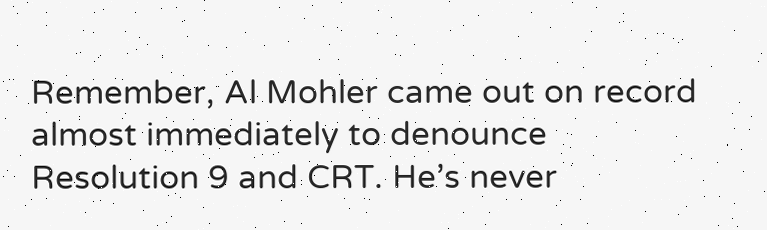Remember, Al Mohler came out on record almost immediately to denounce Resolution 9 and CRT. He’s never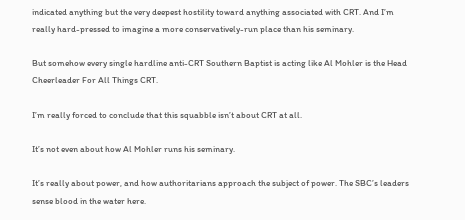indicated anything but the very deepest hostility toward anything associated with CRT. And I’m really hard-pressed to imagine a more conservatively-run place than his seminary.

But somehow every single hardline anti-CRT Southern Baptist is acting like Al Mohler is the Head Cheerleader For All Things CRT.

I’m really forced to conclude that this squabble isn’t about CRT at all.

It’s not even about how Al Mohler runs his seminary.

It’s really about power, and how authoritarians approach the subject of power. The SBC’s leaders sense blood in the water here.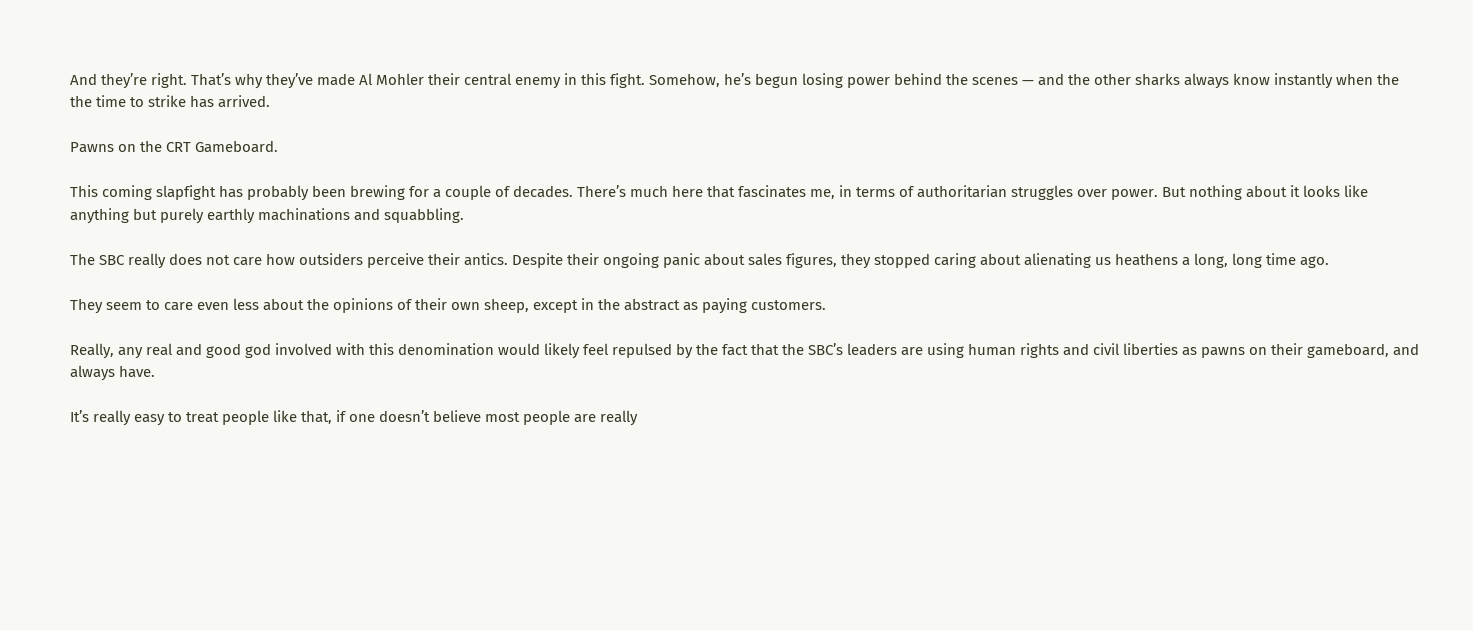And they’re right. That’s why they’ve made Al Mohler their central enemy in this fight. Somehow, he’s begun losing power behind the scenes — and the other sharks always know instantly when the the time to strike has arrived.

Pawns on the CRT Gameboard.

This coming slapfight has probably been brewing for a couple of decades. There’s much here that fascinates me, in terms of authoritarian struggles over power. But nothing about it looks like anything but purely earthly machinations and squabbling.

The SBC really does not care how outsiders perceive their antics. Despite their ongoing panic about sales figures, they stopped caring about alienating us heathens a long, long time ago.

They seem to care even less about the opinions of their own sheep, except in the abstract as paying customers.

Really, any real and good god involved with this denomination would likely feel repulsed by the fact that the SBC’s leaders are using human rights and civil liberties as pawns on their gameboard, and always have.

It’s really easy to treat people like that, if one doesn’t believe most people are really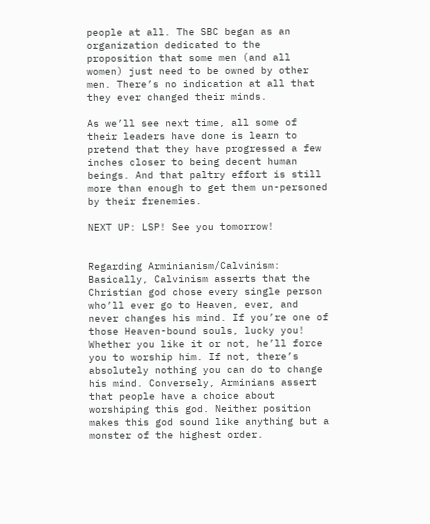people at all. The SBC began as an organization dedicated to the proposition that some men (and all women) just need to be owned by other men. There’s no indication at all that they ever changed their minds.

As we’ll see next time, all some of their leaders have done is learn to pretend that they have progressed a few inches closer to being decent human beings. And that paltry effort is still more than enough to get them un-personed by their frenemies.

NEXT UP: LSP! See you tomorrow!


Regarding Arminianism/Calvinism: Basically, Calvinism asserts that the Christian god chose every single person who’ll ever go to Heaven, ever, and never changes his mind. If you’re one of those Heaven-bound souls, lucky you! Whether you like it or not, he’ll force you to worship him. If not, there’s absolutely nothing you can do to change his mind. Conversely, Arminians assert that people have a choice about worshiping this god. Neither position makes this god sound like anything but a monster of the highest order.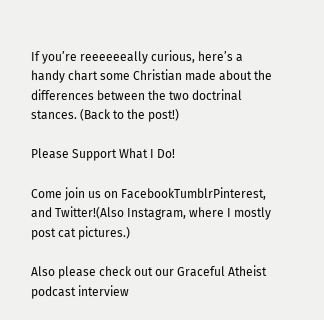If you’re reeeeeeally curious, here’s a handy chart some Christian made about the differences between the two doctrinal stances. (Back to the post!)

Please Support What I Do!

Come join us on FacebookTumblrPinterest, and Twitter!(Also Instagram, where I mostly post cat pictures.)

Also please check out our Graceful Atheist podcast interview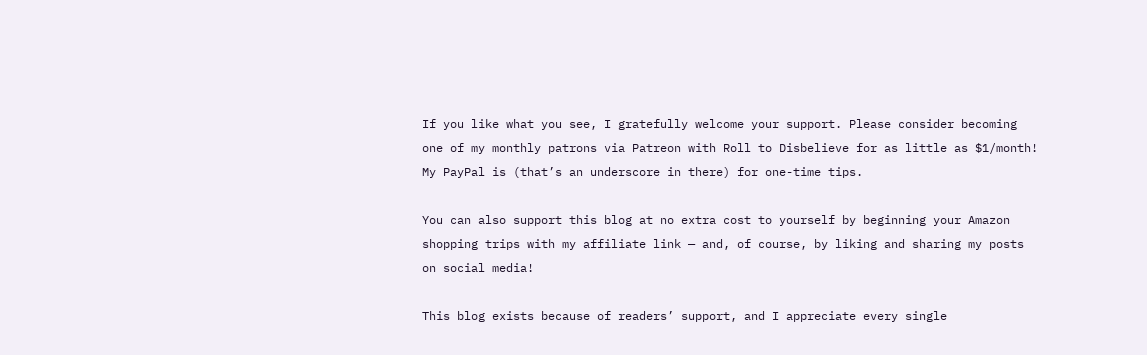If you like what you see, I gratefully welcome your support. Please consider becoming one of my monthly patrons via Patreon with Roll to Disbelieve for as little as $1/month! My PayPal is (that’s an underscore in there) for one-time tips.

You can also support this blog at no extra cost to yourself by beginning your Amazon shopping trips with my affiliate link — and, of course, by liking and sharing my posts on social media!

This blog exists because of readers’ support, and I appreciate every single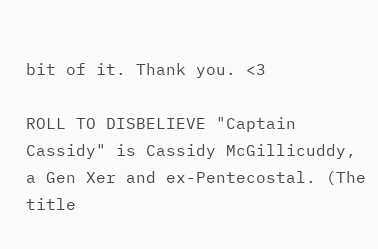bit of it. Thank you. <3

ROLL TO DISBELIEVE "Captain Cassidy" is Cassidy McGillicuddy, a Gen Xer and ex-Pentecostal. (The title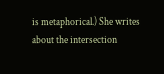is metaphorical.) She writes about the intersection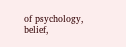of psychology, belief,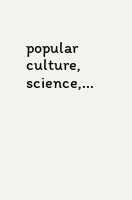popular culture, science,...